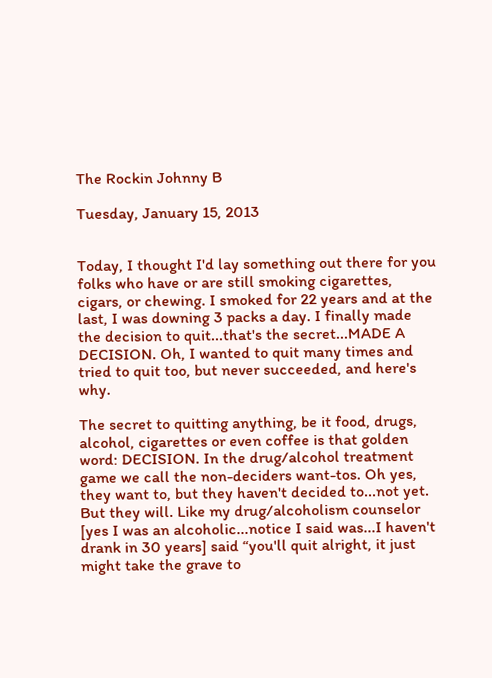The Rockin Johnny B

Tuesday, January 15, 2013


Today, I thought I'd lay something out there for you folks who have or are still smoking cigarettes, cigars, or chewing. I smoked for 22 years and at the last, I was downing 3 packs a day. I finally made the decision to quit...that's the secret...MADE A DECISION. Oh, I wanted to quit many times and tried to quit too, but never succeeded, and here's why.

The secret to quitting anything, be it food, drugs, alcohol, cigarettes or even coffee is that golden word: DECISION. In the drug/alcohol treatment game we call the non-deciders want-tos. Oh yes, they want to, but they haven't decided to...not yet. But they will. Like my drug/alcoholism counselor [yes I was an alcoholic...notice I said was...I haven't drank in 30 years] said “you'll quit alright, it just might take the grave to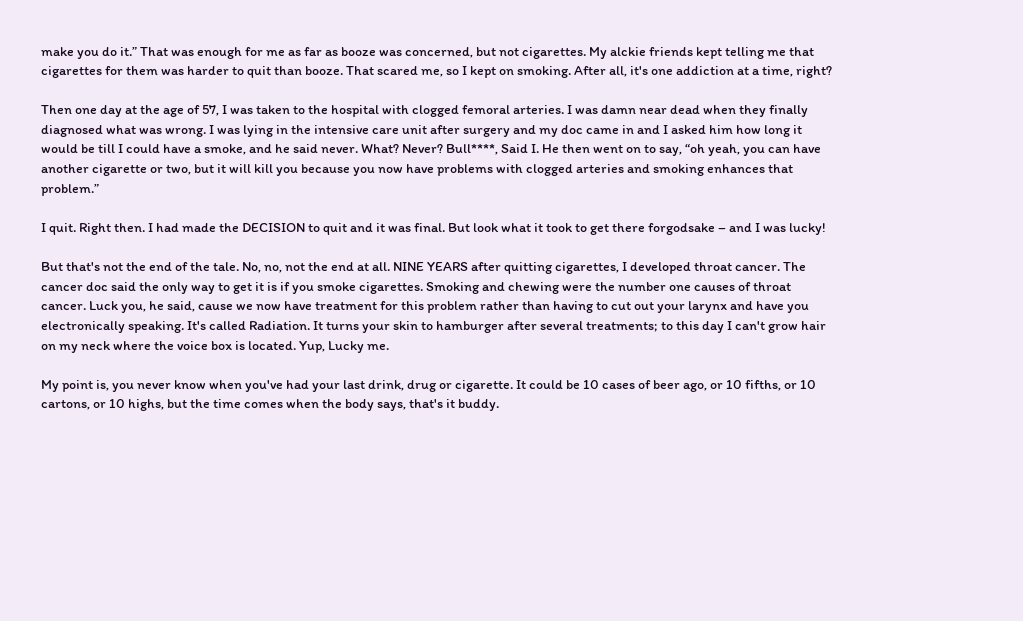make you do it.” That was enough for me as far as booze was concerned, but not cigarettes. My alckie friends kept telling me that cigarettes for them was harder to quit than booze. That scared me, so I kept on smoking. After all, it's one addiction at a time, right?

Then one day at the age of 57, I was taken to the hospital with clogged femoral arteries. I was damn near dead when they finally diagnosed what was wrong. I was lying in the intensive care unit after surgery and my doc came in and I asked him how long it would be till I could have a smoke, and he said never. What? Never? Bull****, Said I. He then went on to say, “oh yeah, you can have another cigarette or two, but it will kill you because you now have problems with clogged arteries and smoking enhances that problem.”

I quit. Right then. I had made the DECISION to quit and it was final. But look what it took to get there forgodsake – and I was lucky!

But that's not the end of the tale. No, no, not the end at all. NINE YEARS after quitting cigarettes, I developed throat cancer. The cancer doc said the only way to get it is if you smoke cigarettes. Smoking and chewing were the number one causes of throat cancer. Luck you, he said, cause we now have treatment for this problem rather than having to cut out your larynx and have you electronically speaking. It's called Radiation. It turns your skin to hamburger after several treatments; to this day I can't grow hair on my neck where the voice box is located. Yup, Lucky me.

My point is, you never know when you've had your last drink, drug or cigarette. It could be 10 cases of beer ago, or 10 fifths, or 10 cartons, or 10 highs, but the time comes when the body says, that's it buddy.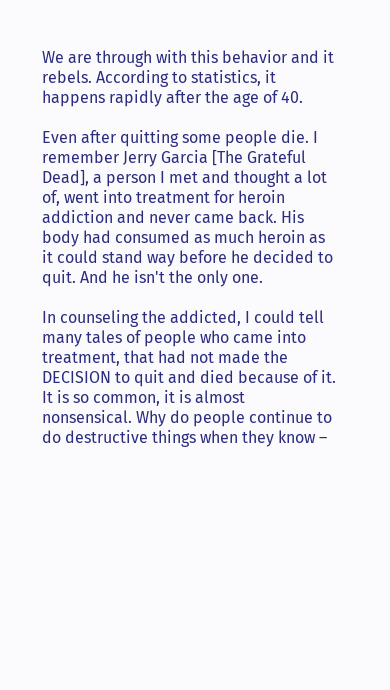We are through with this behavior and it rebels. According to statistics, it happens rapidly after the age of 40.

Even after quitting some people die. I remember Jerry Garcia [The Grateful Dead], a person I met and thought a lot of, went into treatment for heroin addiction and never came back. His body had consumed as much heroin as it could stand way before he decided to quit. And he isn't the only one.

In counseling the addicted, I could tell many tales of people who came into treatment, that had not made the DECISION to quit and died because of it. It is so common, it is almost nonsensical. Why do people continue to do destructive things when they know –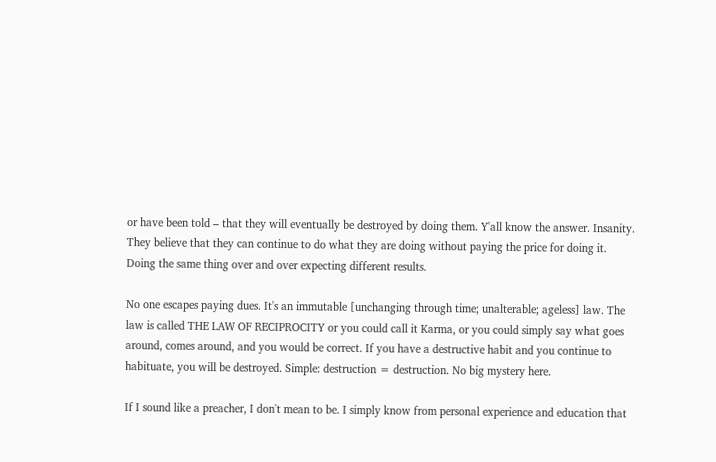or have been told – that they will eventually be destroyed by doing them. Y'all know the answer. Insanity. They believe that they can continue to do what they are doing without paying the price for doing it. Doing the same thing over and over expecting different results.

No one escapes paying dues. It's an immutable [unchanging through time; unalterable; ageless] law. The law is called THE LAW OF RECIPROCITY or you could call it Karma, or you could simply say what goes around, comes around, and you would be correct. If you have a destructive habit and you continue to habituate, you will be destroyed. Simple: destruction = destruction. No big mystery here.

If I sound like a preacher, I don't mean to be. I simply know from personal experience and education that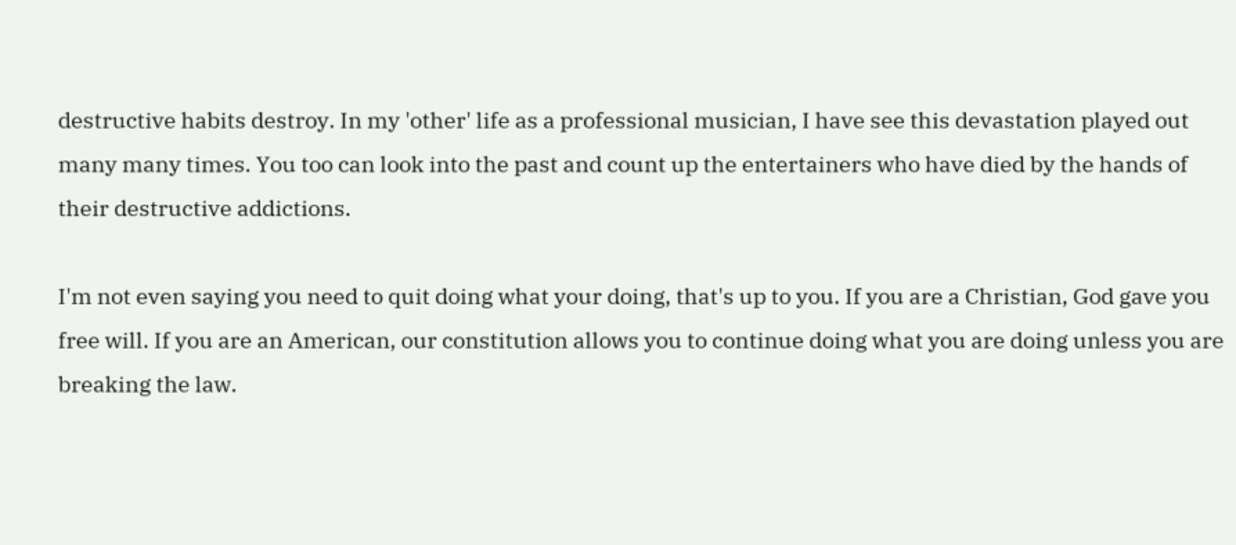destructive habits destroy. In my 'other' life as a professional musician, I have see this devastation played out many many times. You too can look into the past and count up the entertainers who have died by the hands of their destructive addictions.

I'm not even saying you need to quit doing what your doing, that's up to you. If you are a Christian, God gave you free will. If you are an American, our constitution allows you to continue doing what you are doing unless you are breaking the law.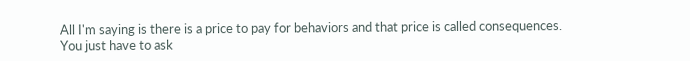All I'm saying is there is a price to pay for behaviors and that price is called consequences. You just have to ask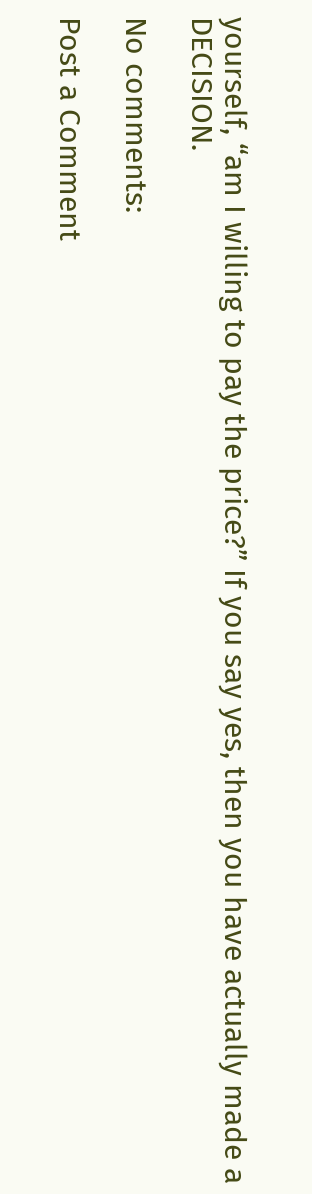yourself, “am I willing to pay the price?” If you say yes, then you have actually made a DECISION.

No comments:

Post a Comment